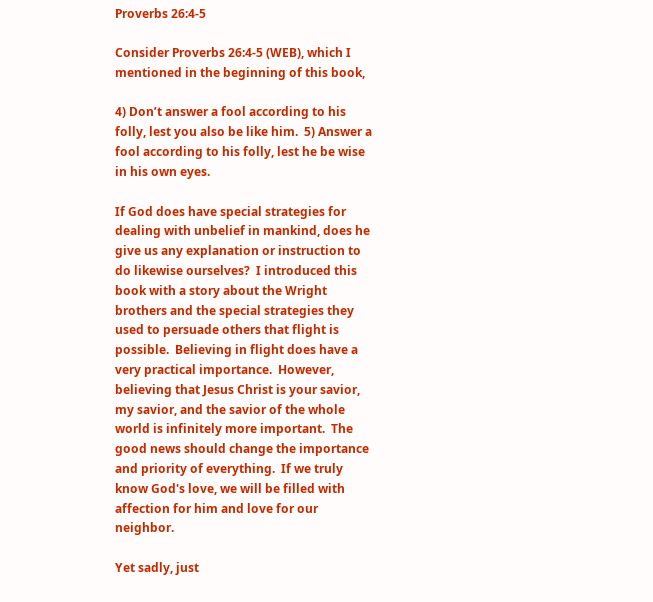Proverbs 26:4-5

Consider Proverbs 26:4-5 (WEB), which I mentioned in the beginning of this book,

4) Don’t answer a fool according to his folly, lest you also be like him.  5) Answer a fool according to his folly, lest he be wise in his own eyes.

If God does have special strategies for dealing with unbelief in mankind, does he give us any explanation or instruction to do likewise ourselves?  I introduced this book with a story about the Wright brothers and the special strategies they used to persuade others that flight is possible.  Believing in flight does have a very practical importance.  However, believing that Jesus Christ is your savior, my savior, and the savior of the whole world is infinitely more important.  The good news should change the importance and priority of everything.  If we truly know God's love, we will be filled with affection for him and love for our neighbor.

Yet sadly, just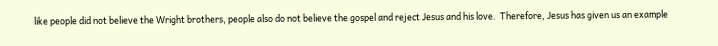like people did not believe the Wright brothers, people also do not believe the gospel and reject Jesus and his love.  Therefore, Jesus has given us an example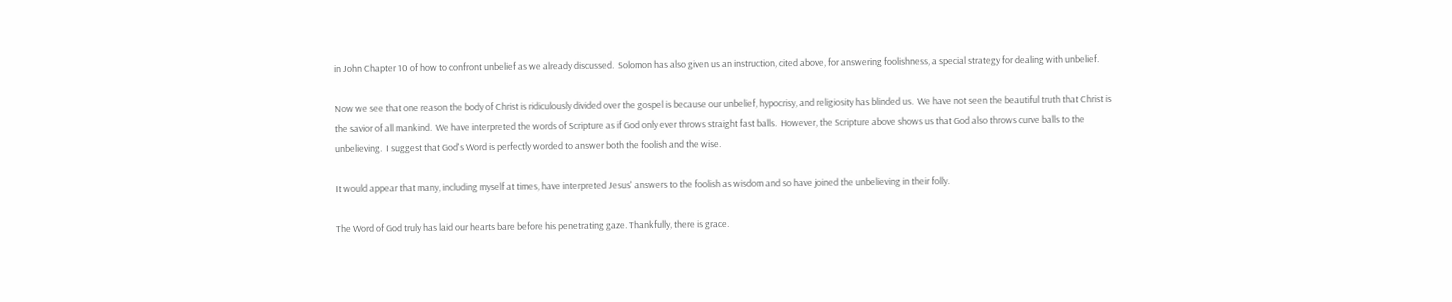in John Chapter 10 of how to confront unbelief as we already discussed.  Solomon has also given us an instruction, cited above, for answering foolishness, a special strategy for dealing with unbelief.

Now we see that one reason the body of Christ is ridiculously divided over the gospel is because our unbelief, hypocrisy, and religiosity has blinded us.  We have not seen the beautiful truth that Christ is the savior of all mankind.  We have interpreted the words of Scripture as if God only ever throws straight fast balls.  However, the Scripture above shows us that God also throws curve balls to the unbelieving.  I suggest that God's Word is perfectly worded to answer both the foolish and the wise.

It would appear that many, including myself at times, have interpreted Jesus' answers to the foolish as wisdom and so have joined the unbelieving in their folly.

The Word of God truly has laid our hearts bare before his penetrating gaze. Thankfully, there is grace.